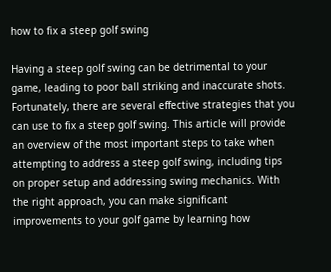how to fix a steep golf swing

Having a steep golf swing can be detrimental to your game, leading to poor ball striking and inaccurate shots. Fortunately, there are several effective strategies that you can use to fix a steep golf swing. This article will provide an overview of the most important steps to take when attempting to address a steep golf swing, including tips on proper setup and addressing swing mechanics. With the right approach, you can make significant improvements to your golf game by learning how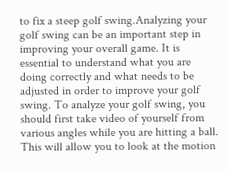to fix a steep golf swing.Analyzing your golf swing can be an important step in improving your overall game. It is essential to understand what you are doing correctly and what needs to be adjusted in order to improve your golf swing. To analyze your golf swing, you should first take video of yourself from various angles while you are hitting a ball. This will allow you to look at the motion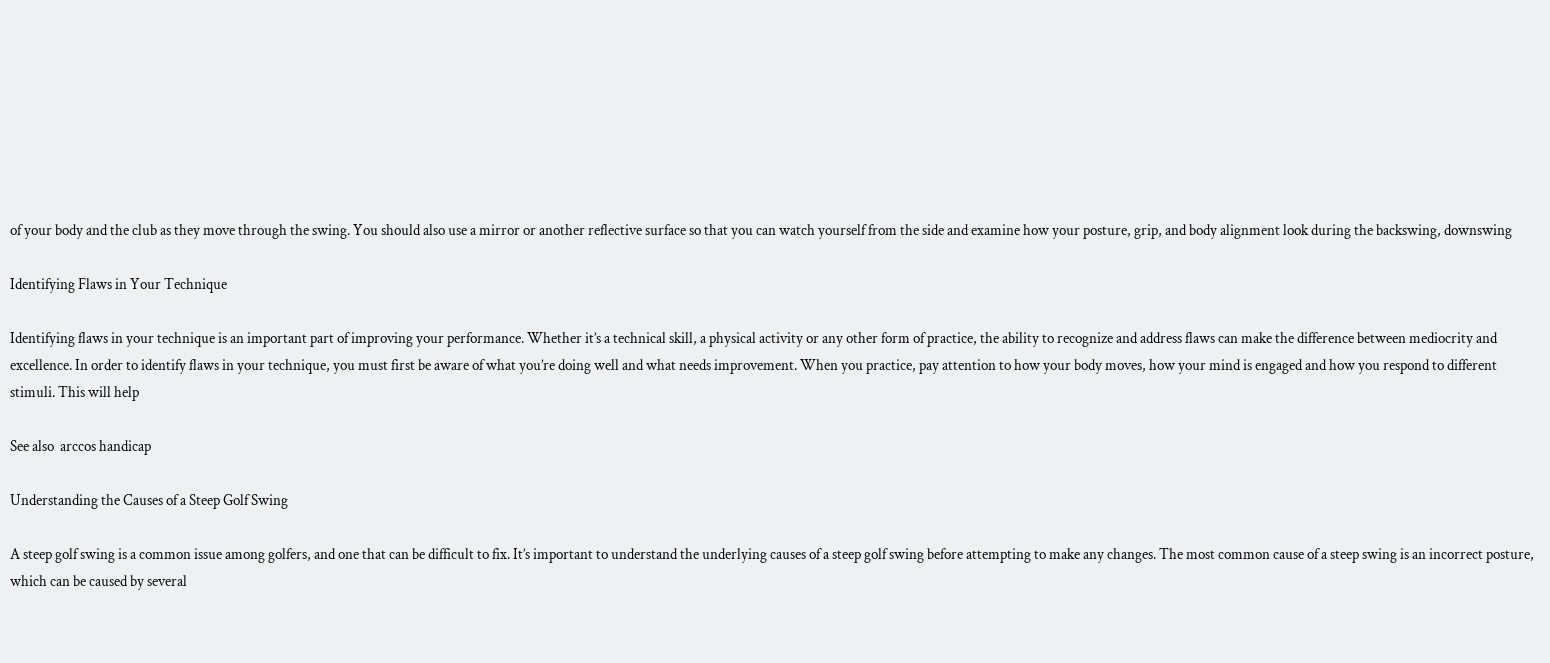of your body and the club as they move through the swing. You should also use a mirror or another reflective surface so that you can watch yourself from the side and examine how your posture, grip, and body alignment look during the backswing, downswing

Identifying Flaws in Your Technique

Identifying flaws in your technique is an important part of improving your performance. Whether it’s a technical skill, a physical activity or any other form of practice, the ability to recognize and address flaws can make the difference between mediocrity and excellence. In order to identify flaws in your technique, you must first be aware of what you’re doing well and what needs improvement. When you practice, pay attention to how your body moves, how your mind is engaged and how you respond to different stimuli. This will help

See also  arccos handicap

Understanding the Causes of a Steep Golf Swing

A steep golf swing is a common issue among golfers, and one that can be difficult to fix. It’s important to understand the underlying causes of a steep golf swing before attempting to make any changes. The most common cause of a steep swing is an incorrect posture, which can be caused by several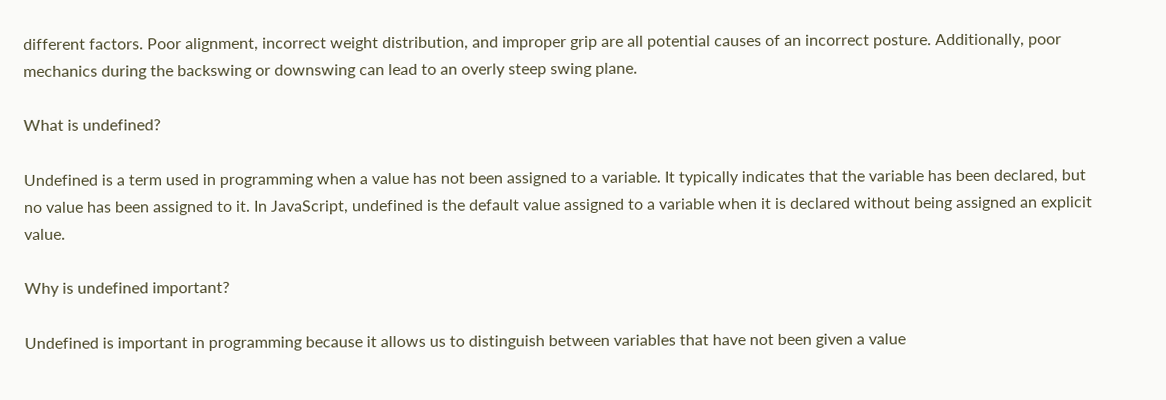different factors. Poor alignment, incorrect weight distribution, and improper grip are all potential causes of an incorrect posture. Additionally, poor mechanics during the backswing or downswing can lead to an overly steep swing plane.

What is undefined?

Undefined is a term used in programming when a value has not been assigned to a variable. It typically indicates that the variable has been declared, but no value has been assigned to it. In JavaScript, undefined is the default value assigned to a variable when it is declared without being assigned an explicit value.

Why is undefined important?

Undefined is important in programming because it allows us to distinguish between variables that have not been given a value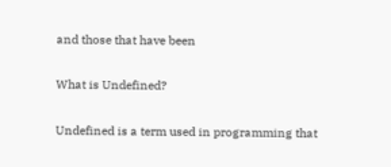and those that have been

What is Undefined?

Undefined is a term used in programming that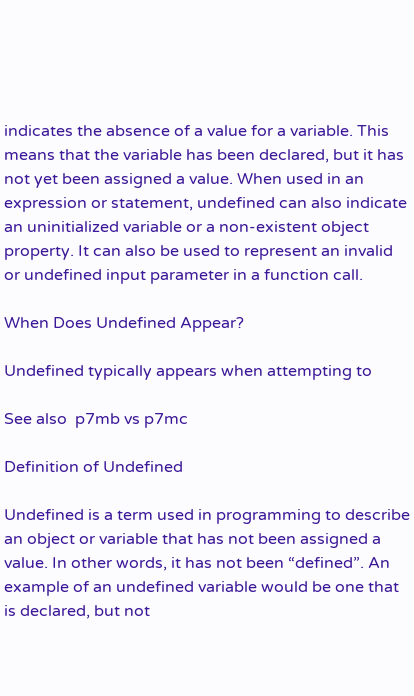indicates the absence of a value for a variable. This means that the variable has been declared, but it has not yet been assigned a value. When used in an expression or statement, undefined can also indicate an uninitialized variable or a non-existent object property. It can also be used to represent an invalid or undefined input parameter in a function call.

When Does Undefined Appear?

Undefined typically appears when attempting to

See also  p7mb vs p7mc

Definition of Undefined

Undefined is a term used in programming to describe an object or variable that has not been assigned a value. In other words, it has not been “defined”. An example of an undefined variable would be one that is declared, but not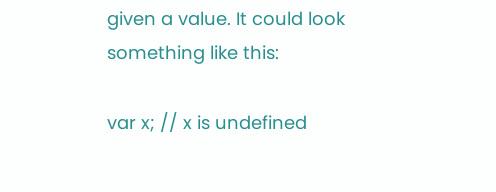given a value. It could look something like this:

var x; // x is undefined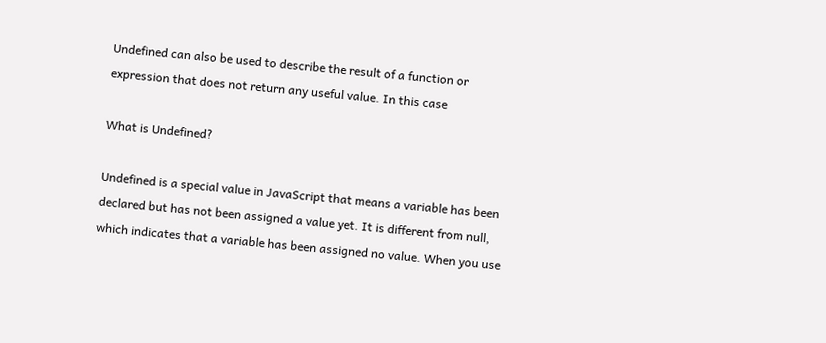Undefined can also be used to describe the result of a function or expression that does not return any useful value. In this case

What is Undefined?

Undefined is a special value in JavaScript that means a variable has been declared but has not been assigned a value yet. It is different from null, which indicates that a variable has been assigned no value. When you use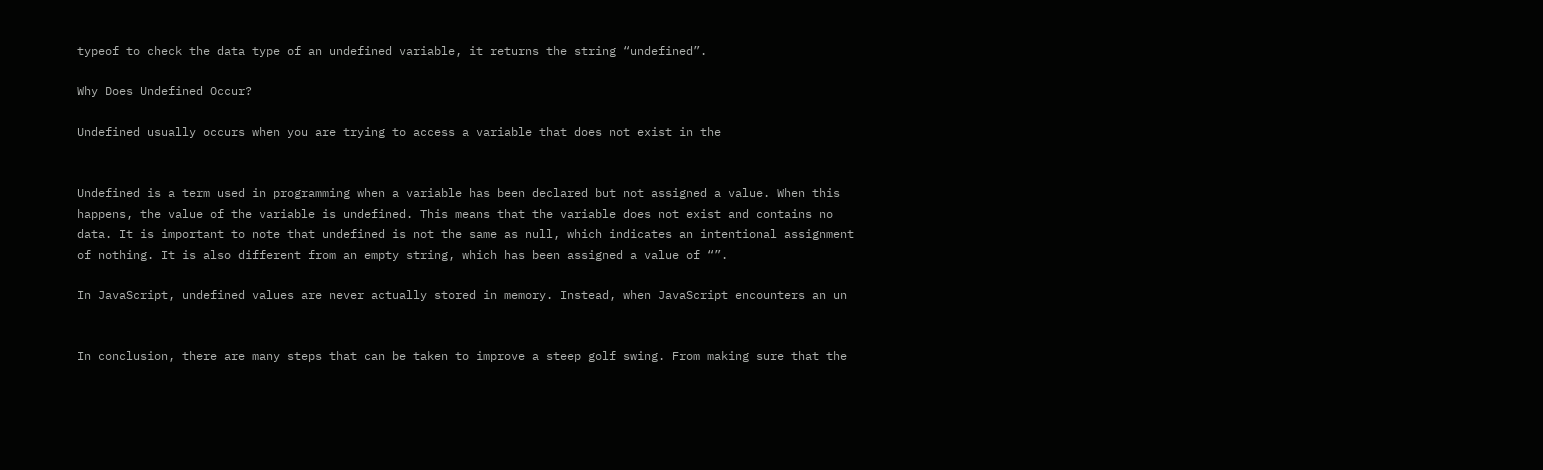typeof to check the data type of an undefined variable, it returns the string “undefined”.

Why Does Undefined Occur?

Undefined usually occurs when you are trying to access a variable that does not exist in the


Undefined is a term used in programming when a variable has been declared but not assigned a value. When this happens, the value of the variable is undefined. This means that the variable does not exist and contains no data. It is important to note that undefined is not the same as null, which indicates an intentional assignment of nothing. It is also different from an empty string, which has been assigned a value of “”.

In JavaScript, undefined values are never actually stored in memory. Instead, when JavaScript encounters an un


In conclusion, there are many steps that can be taken to improve a steep golf swing. From making sure that the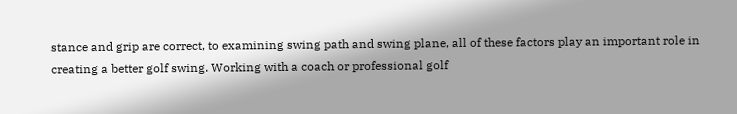stance and grip are correct, to examining swing path and swing plane, all of these factors play an important role in creating a better golf swing. Working with a coach or professional golf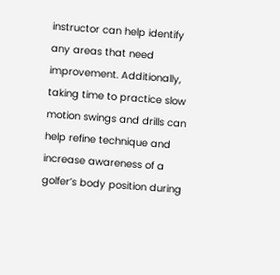instructor can help identify any areas that need improvement. Additionally, taking time to practice slow motion swings and drills can help refine technique and increase awareness of a golfer’s body position during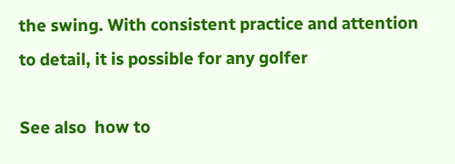the swing. With consistent practice and attention to detail, it is possible for any golfer

See also  how to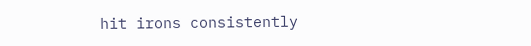hit irons consistently